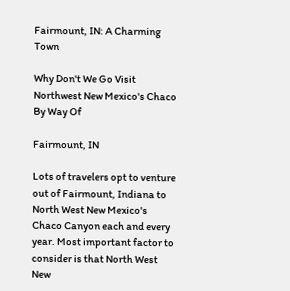Fairmount, IN: A Charming Town

Why Don't We Go Visit Northwest New Mexico's Chaco By Way Of

Fairmount, IN

Lots of travelers opt to venture out of Fairmount, Indiana to North West New Mexico's Chaco Canyon each and every year. Most important factor to consider is that North West New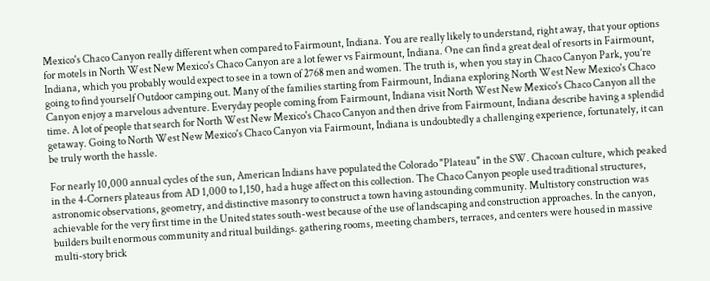Mexico's Chaco Canyon really different when compared to Fairmount, Indiana. You are really likely to understand, right away, that your options for motels in North West New Mexico's Chaco Canyon are a lot fewer vs Fairmount, Indiana. One can find a great deal of resorts in Fairmount, Indiana, which you probably would expect to see in a town of 2768 men and women. The truth is, when you stay in Chaco Canyon Park, you’re going to find yourself Outdoor camping out. Many of the families starting from Fairmount, Indiana exploring North West New Mexico's Chaco Canyon enjoy a marvelous adventure. Everyday people coming from Fairmount, Indiana visit North West New Mexico's Chaco Canyon all the time. A lot of people that search for North West New Mexico's Chaco Canyon and then drive from Fairmount, Indiana describe having a splendid getaway. Going to North West New Mexico's Chaco Canyon via Fairmount, Indiana is undoubtedly a challenging experience, fortunately, it can be truly worth the hassle.

For nearly 10,000 annual cycles of the sun, American Indians have populated the Colorado "Plateau" in the SW. Chacoan culture, which peaked in the 4-Corners plateaus from AD 1,000 to 1,150, had a huge affect on this collection. The Chaco Canyon people used traditional structures, astronomic observations, geometry, and distinctive masonry to construct a town having astounding community. Multistory construction was achievable for the very first time in the United states south-west because of the use of landscaping and construction approaches. In the canyon, builders built enormous community and ritual buildings. gathering rooms, meeting chambers, terraces, and centers were housed in massive multi-story brick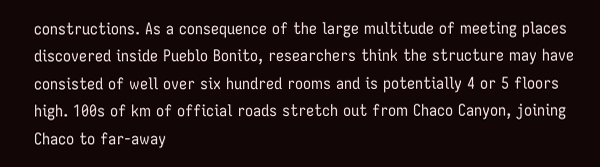constructions. As a consequence of the large multitude of meeting places discovered inside Pueblo Bonito, researchers think the structure may have consisted of well over six hundred rooms and is potentially 4 or 5 floors high. 100s of km of official roads stretch out from Chaco Canyon, joining Chaco to far-away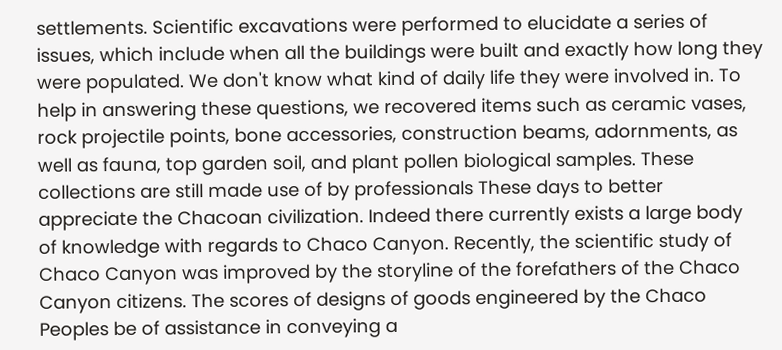settlements. Scientific excavations were performed to elucidate a series of issues, which include when all the buildings were built and exactly how long they were populated. We don't know what kind of daily life they were involved in. To help in answering these questions, we recovered items such as ceramic vases, rock projectile points, bone accessories, construction beams, adornments, as well as fauna, top garden soil, and plant pollen biological samples. These collections are still made use of by professionals These days to better appreciate the Chacoan civilization. Indeed there currently exists a large body of knowledge with regards to Chaco Canyon. Recently, the scientific study of Chaco Canyon was improved by the storyline of the forefathers of the Chaco Canyon citizens. The scores of designs of goods engineered by the Chaco Peoples be of assistance in conveying a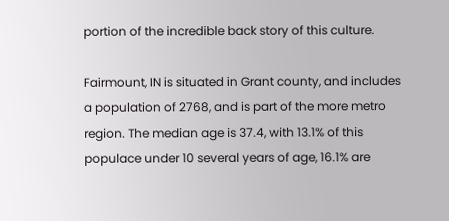portion of the incredible back story of this culture.

Fairmount, IN is situated in Grant county, and includes a population of 2768, and is part of the more metro region. The median age is 37.4, with 13.1% of this populace under 10 several years of age, 16.1% are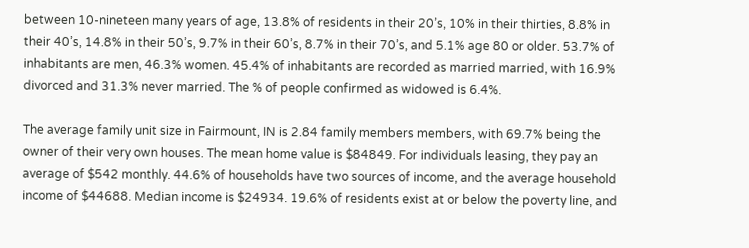between 10-nineteen many years of age, 13.8% of residents in their 20’s, 10% in their thirties, 8.8% in their 40’s, 14.8% in their 50’s, 9.7% in their 60’s, 8.7% in their 70’s, and 5.1% age 80 or older. 53.7% of inhabitants are men, 46.3% women. 45.4% of inhabitants are recorded as married married, with 16.9% divorced and 31.3% never married. The % of people confirmed as widowed is 6.4%.

The average family unit size in Fairmount, IN is 2.84 family members members, with 69.7% being the owner of their very own houses. The mean home value is $84849. For individuals leasing, they pay an average of $542 monthly. 44.6% of households have two sources of income, and the average household income of $44688. Median income is $24934. 19.6% of residents exist at or below the poverty line, and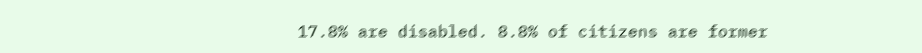17.8% are disabled. 8.8% of citizens are former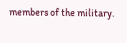members of the military.